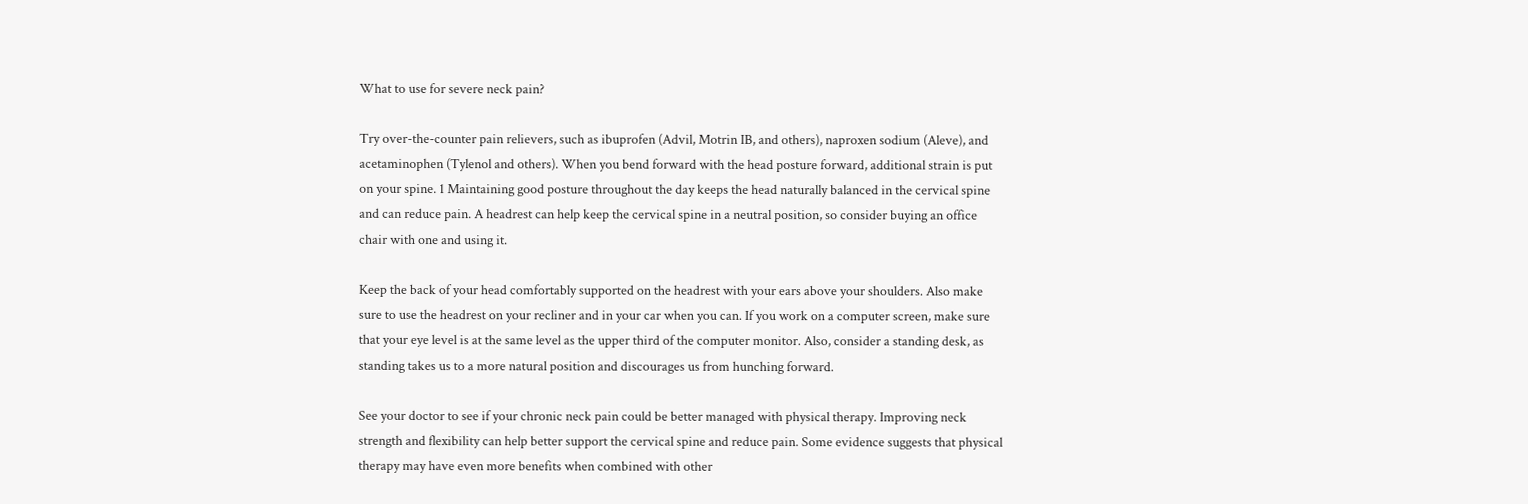What to use for severe neck pain?

Try over-the-counter pain relievers, such as ibuprofen (Advil, Motrin IB, and others), naproxen sodium (Aleve), and acetaminophen (Tylenol and others). When you bend forward with the head posture forward, additional strain is put on your spine. 1 Maintaining good posture throughout the day keeps the head naturally balanced in the cervical spine and can reduce pain. A headrest can help keep the cervical spine in a neutral position, so consider buying an office chair with one and using it.

Keep the back of your head comfortably supported on the headrest with your ears above your shoulders. Also make sure to use the headrest on your recliner and in your car when you can. If you work on a computer screen, make sure that your eye level is at the same level as the upper third of the computer monitor. Also, consider a standing desk, as standing takes us to a more natural position and discourages us from hunching forward.

See your doctor to see if your chronic neck pain could be better managed with physical therapy. Improving neck strength and flexibility can help better support the cervical spine and reduce pain. Some evidence suggests that physical therapy may have even more benefits when combined with other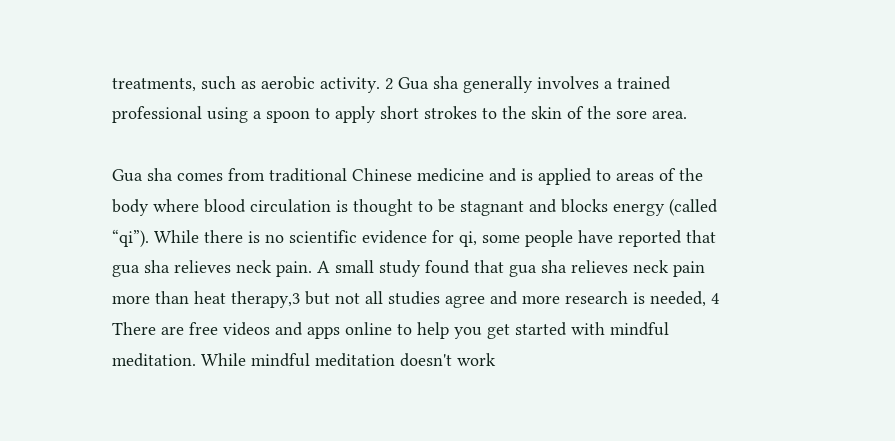treatments, such as aerobic activity. 2 Gua sha generally involves a trained professional using a spoon to apply short strokes to the skin of the sore area.

Gua sha comes from traditional Chinese medicine and is applied to areas of the body where blood circulation is thought to be stagnant and blocks energy (called “qi”). While there is no scientific evidence for qi, some people have reported that gua sha relieves neck pain. A small study found that gua sha relieves neck pain more than heat therapy,3 but not all studies agree and more research is needed, 4 There are free videos and apps online to help you get started with mindful meditation. While mindful meditation doesn't work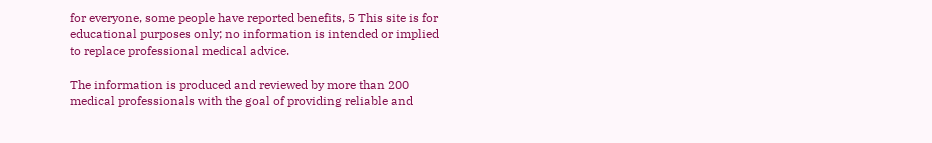for everyone, some people have reported benefits, 5 This site is for educational purposes only; no information is intended or implied to replace professional medical advice.

The information is produced and reviewed by more than 200 medical professionals with the goal of providing reliable and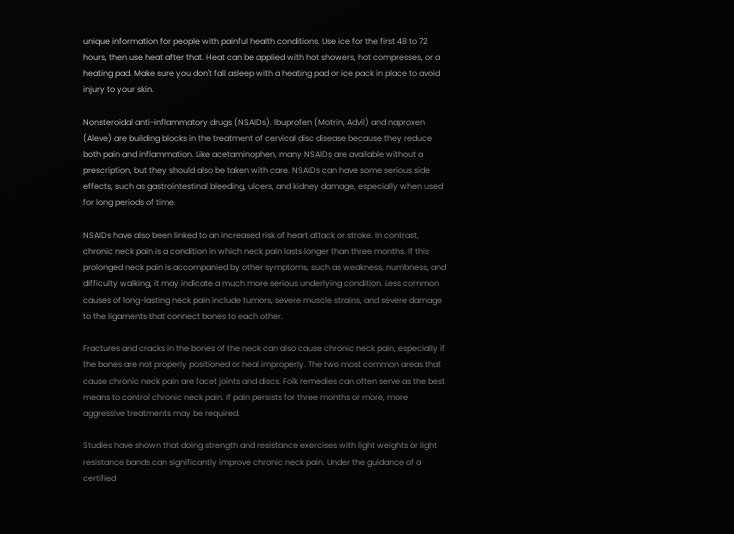unique information for people with painful health conditions. Use ice for the first 48 to 72 hours, then use heat after that. Heat can be applied with hot showers, hot compresses, or a heating pad. Make sure you don't fall asleep with a heating pad or ice pack in place to avoid injury to your skin.

Nonsteroidal anti-inflammatory drugs (NSAIDs). Ibuprofen (Motrin, Advil) and naproxen (Aleve) are building blocks in the treatment of cervical disc disease because they reduce both pain and inflammation. Like acetaminophen, many NSAIDs are available without a prescription, but they should also be taken with care. NSAIDs can have some serious side effects, such as gastrointestinal bleeding, ulcers, and kidney damage, especially when used for long periods of time.

NSAIDs have also been linked to an increased risk of heart attack or stroke. In contrast, chronic neck pain is a condition in which neck pain lasts longer than three months. If this prolonged neck pain is accompanied by other symptoms, such as weakness, numbness, and difficulty walking, it may indicate a much more serious underlying condition. Less common causes of long-lasting neck pain include tumors, severe muscle strains, and severe damage to the ligaments that connect bones to each other.

Fractures and cracks in the bones of the neck can also cause chronic neck pain, especially if the bones are not properly positioned or heal improperly. The two most common areas that cause chronic neck pain are facet joints and discs. Folk remedies can often serve as the best means to control chronic neck pain. If pain persists for three months or more, more aggressive treatments may be required.

Studies have shown that doing strength and resistance exercises with light weights or light resistance bands can significantly improve chronic neck pain. Under the guidance of a certified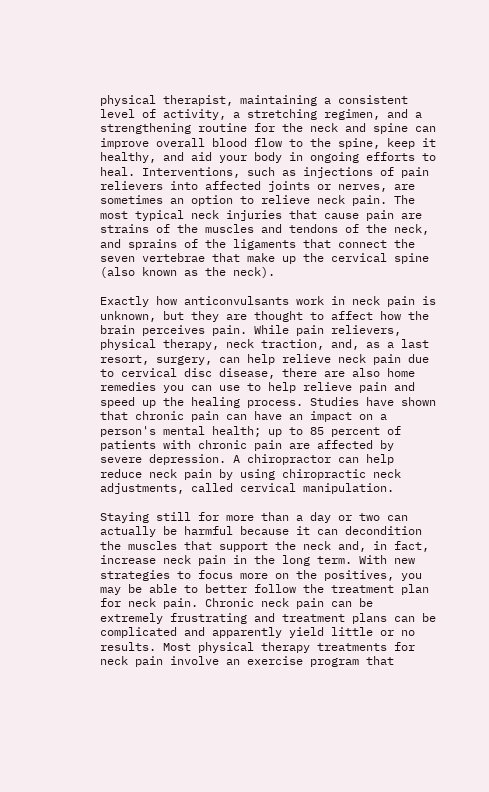physical therapist, maintaining a consistent level of activity, a stretching regimen, and a strengthening routine for the neck and spine can improve overall blood flow to the spine, keep it healthy, and aid your body in ongoing efforts to heal. Interventions, such as injections of pain relievers into affected joints or nerves, are sometimes an option to relieve neck pain. The most typical neck injuries that cause pain are strains of the muscles and tendons of the neck, and sprains of the ligaments that connect the seven vertebrae that make up the cervical spine (also known as the neck).

Exactly how anticonvulsants work in neck pain is unknown, but they are thought to affect how the brain perceives pain. While pain relievers, physical therapy, neck traction, and, as a last resort, surgery, can help relieve neck pain due to cervical disc disease, there are also home remedies you can use to help relieve pain and speed up the healing process. Studies have shown that chronic pain can have an impact on a person's mental health; up to 85 percent of patients with chronic pain are affected by severe depression. A chiropractor can help reduce neck pain by using chiropractic neck adjustments, called cervical manipulation.

Staying still for more than a day or two can actually be harmful because it can decondition the muscles that support the neck and, in fact, increase neck pain in the long term. With new strategies to focus more on the positives, you may be able to better follow the treatment plan for neck pain. Chronic neck pain can be extremely frustrating and treatment plans can be complicated and apparently yield little or no results. Most physical therapy treatments for neck pain involve an exercise program that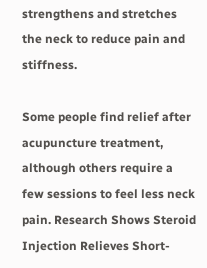strengthens and stretches the neck to reduce pain and stiffness.

Some people find relief after acupuncture treatment, although others require a few sessions to feel less neck pain. Research Shows Steroid Injection Relieves Short-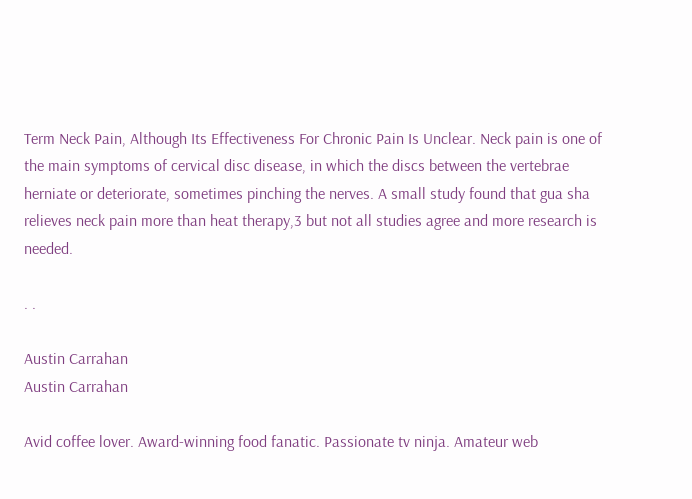Term Neck Pain, Although Its Effectiveness For Chronic Pain Is Unclear. Neck pain is one of the main symptoms of cervical disc disease, in which the discs between the vertebrae herniate or deteriorate, sometimes pinching the nerves. A small study found that gua sha relieves neck pain more than heat therapy,3 but not all studies agree and more research is needed.

. .

Austin Carrahan
Austin Carrahan

Avid coffee lover. Award-winning food fanatic. Passionate tv ninja. Amateur web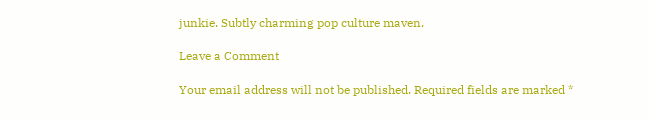junkie. Subtly charming pop culture maven.

Leave a Comment

Your email address will not be published. Required fields are marked *